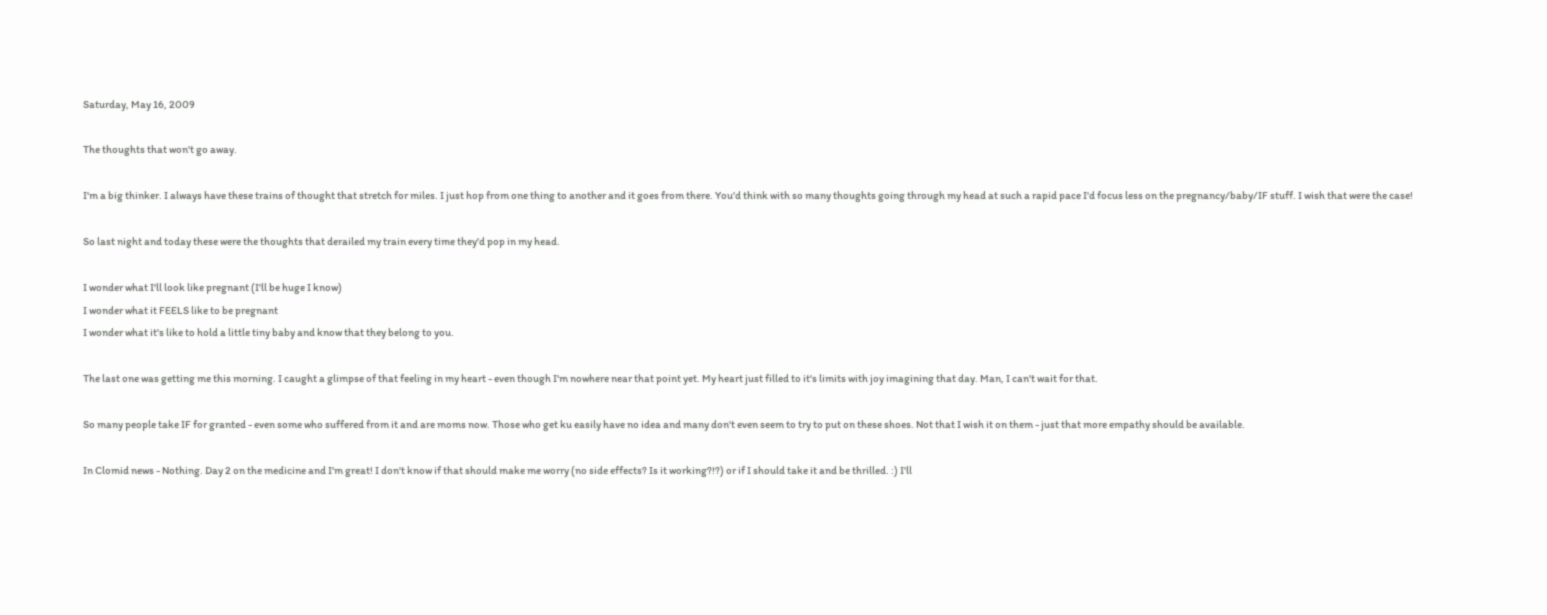Saturday, May 16, 2009

The thoughts that won't go away.

I'm a big thinker. I always have these trains of thought that stretch for miles. I just hop from one thing to another and it goes from there. You'd think with so many thoughts going through my head at such a rapid pace I'd focus less on the pregnancy/baby/IF stuff. I wish that were the case!

So last night and today these were the thoughts that derailed my train every time they'd pop in my head.

I wonder what I'll look like pregnant (I'll be huge I know)
I wonder what it FEELS like to be pregnant
I wonder what it's like to hold a little tiny baby and know that they belong to you.

The last one was getting me this morning. I caught a glimpse of that feeling in my heart - even though I'm nowhere near that point yet. My heart just filled to it's limits with joy imagining that day. Man, I can't wait for that.

So many people take IF for granted - even some who suffered from it and are moms now. Those who get ku easily have no idea and many don't even seem to try to put on these shoes. Not that I wish it on them - just that more empathy should be available.

In Clomid news - Nothing. Day 2 on the medicine and I'm great! I don't know if that should make me worry (no side effects? Is it working?!?) or if I should take it and be thrilled. :) I'll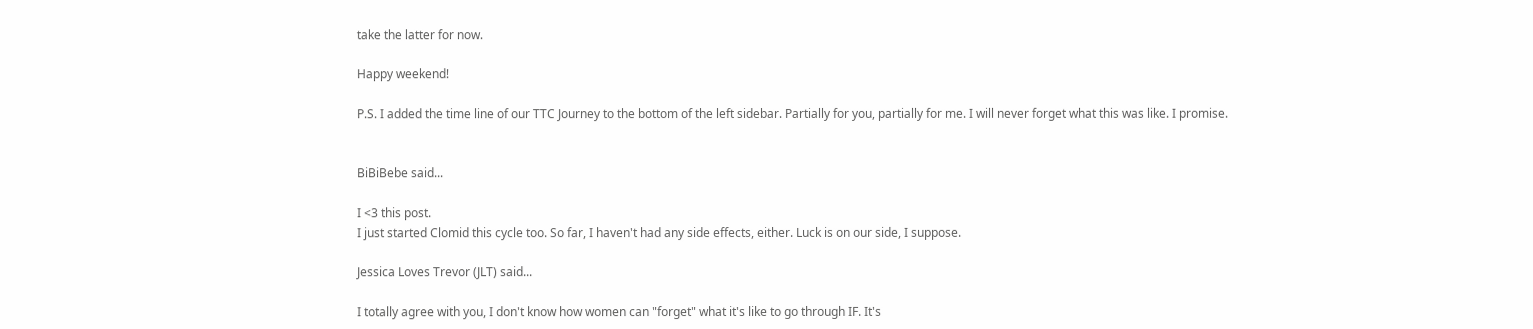take the latter for now.

Happy weekend!

P.S. I added the time line of our TTC Journey to the bottom of the left sidebar. Partially for you, partially for me. I will never forget what this was like. I promise.


BiBiBebe said...

I <3 this post.
I just started Clomid this cycle too. So far, I haven't had any side effects, either. Luck is on our side, I suppose.

Jessica Loves Trevor (JLT) said...

I totally agree with you, I don't know how women can "forget" what it's like to go through IF. It's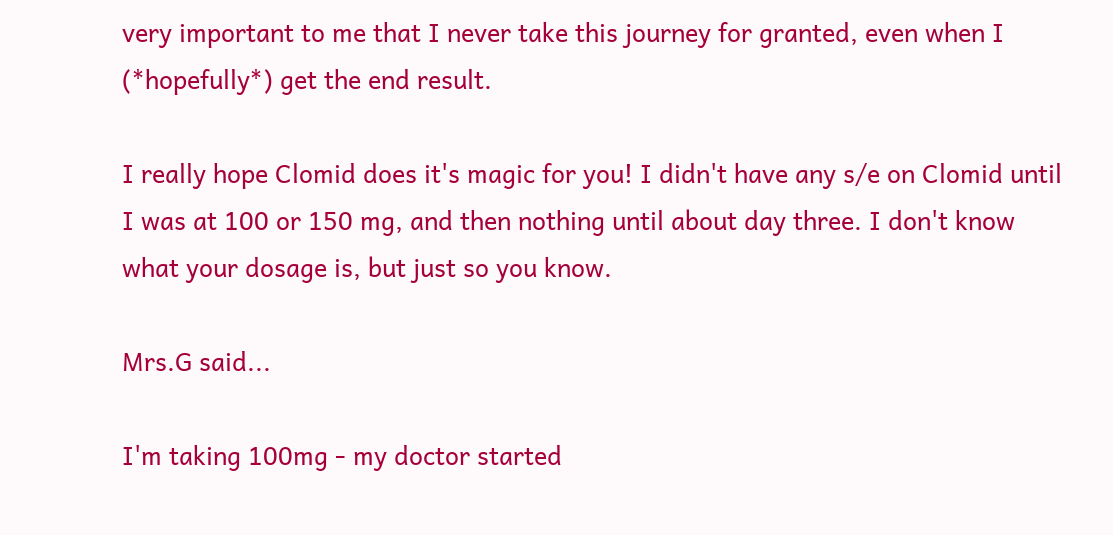very important to me that I never take this journey for granted, even when I (*hopefully*) get the end result.

I really hope Clomid does it's magic for you! I didn't have any s/e on Clomid until I was at 100 or 150 mg, and then nothing until about day three. I don't know what your dosage is, but just so you know.

Mrs.G said...

I'm taking 100mg - my doctor started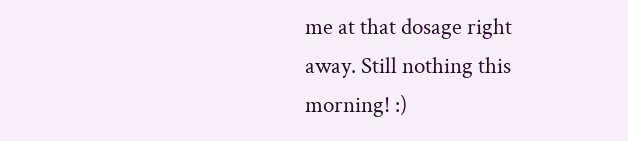me at that dosage right away. Still nothing this morning! :)